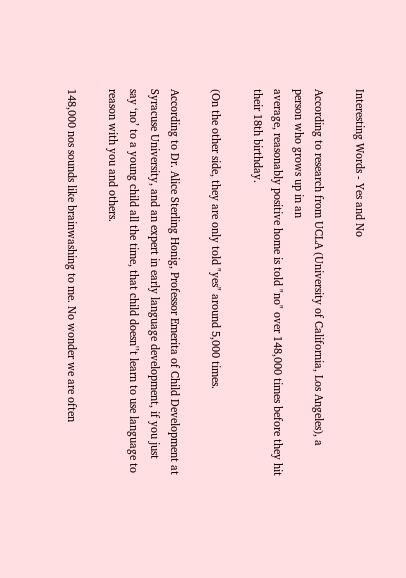Interesting Words - Yes and No

According to research from UCLA (University of California, Los Angeles), a person who grows up in an
average, reasonably positive home is told "no" over 148,000 times before they hit their 18th birthday.

(On the other side, they are only told "yes" around 5,000 times.

According to Dr. Alice Sterling Honig, Professor Emerita of Child Development at Syracuse University, and an expert in early language development, if you just say ‘no’ to a young child all the time, that child doesn'’t learn to use language to reason with you and others.

148,000 nos sounds like brainwashing to me. No wonder we are often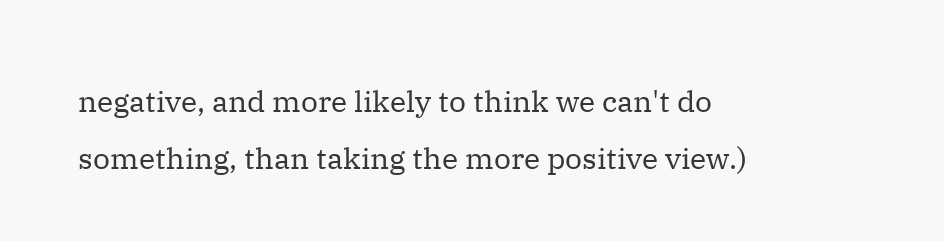negative, and more likely to think we can't do something, than taking the more positive view.)